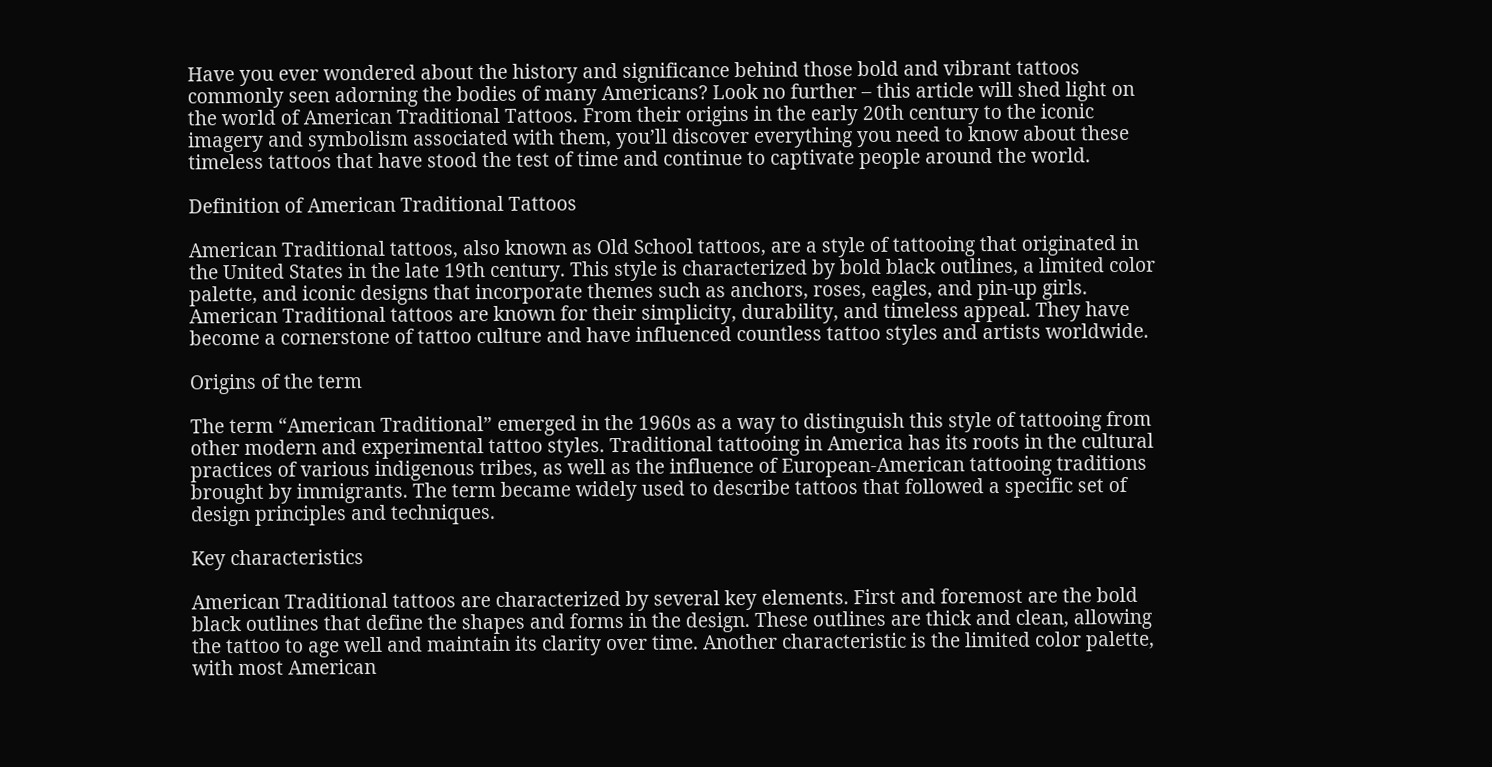Have you ever wondered about the history and significance behind those bold and vibrant tattoos commonly seen adorning the bodies of many Americans? Look no further – this article will shed light on the world of American Traditional Tattoos. From their origins in the early 20th century to the iconic imagery and symbolism associated with them, you’ll discover everything you need to know about these timeless tattoos that have stood the test of time and continue to captivate people around the world.

Definition of American Traditional Tattoos

American Traditional tattoos, also known as Old School tattoos, are a style of tattooing that originated in the United States in the late 19th century. This style is characterized by bold black outlines, a limited color palette, and iconic designs that incorporate themes such as anchors, roses, eagles, and pin-up girls. American Traditional tattoos are known for their simplicity, durability, and timeless appeal. They have become a cornerstone of tattoo culture and have influenced countless tattoo styles and artists worldwide.

Origins of the term

The term “American Traditional” emerged in the 1960s as a way to distinguish this style of tattooing from other modern and experimental tattoo styles. Traditional tattooing in America has its roots in the cultural practices of various indigenous tribes, as well as the influence of European-American tattooing traditions brought by immigrants. The term became widely used to describe tattoos that followed a specific set of design principles and techniques.

Key characteristics

American Traditional tattoos are characterized by several key elements. First and foremost are the bold black outlines that define the shapes and forms in the design. These outlines are thick and clean, allowing the tattoo to age well and maintain its clarity over time. Another characteristic is the limited color palette, with most American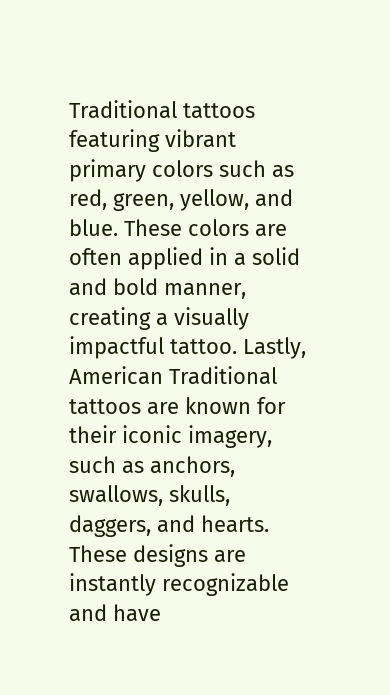Traditional tattoos featuring vibrant primary colors such as red, green, yellow, and blue. These colors are often applied in a solid and bold manner, creating a visually impactful tattoo. Lastly, American Traditional tattoos are known for their iconic imagery, such as anchors, swallows, skulls, daggers, and hearts. These designs are instantly recognizable and have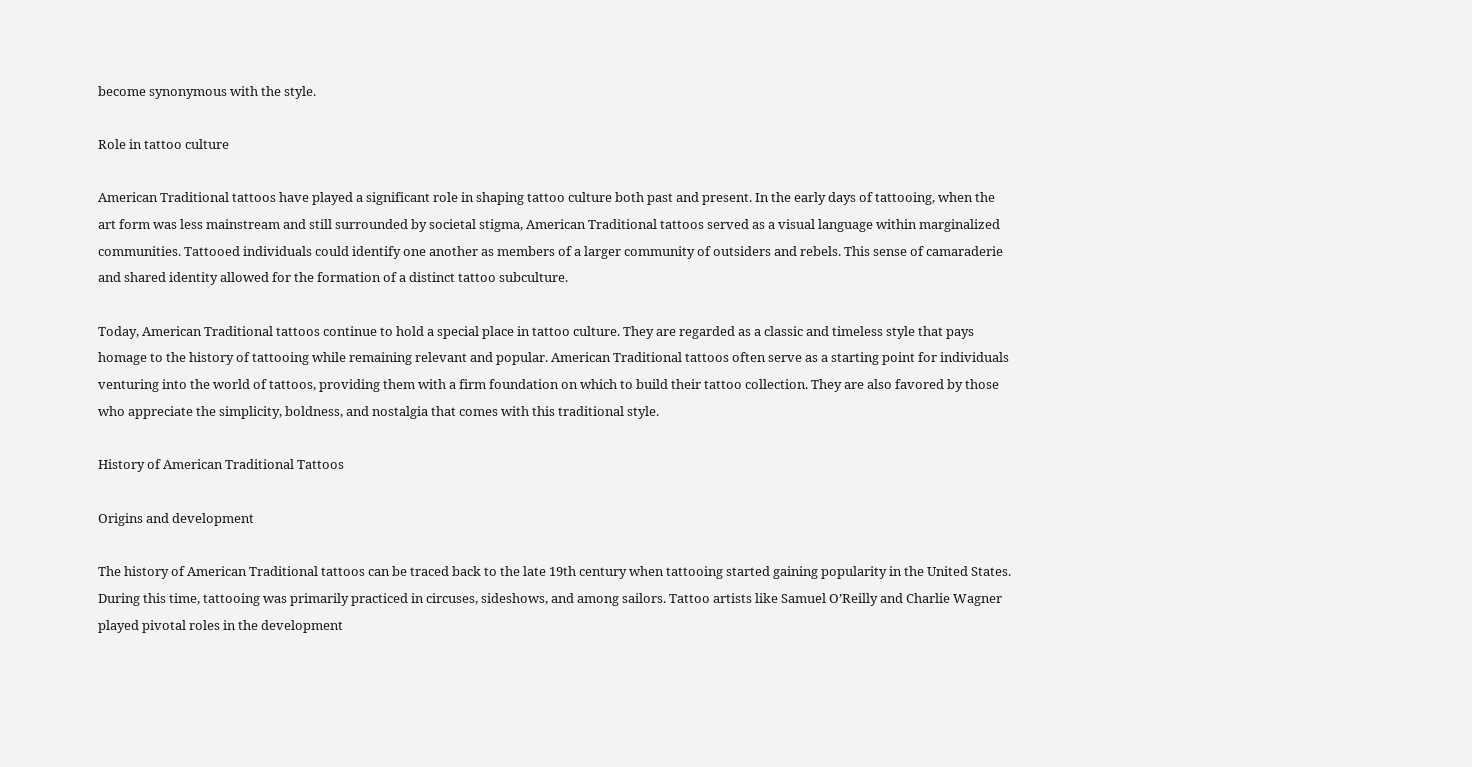become synonymous with the style.

Role in tattoo culture

American Traditional tattoos have played a significant role in shaping tattoo culture both past and present. In the early days of tattooing, when the art form was less mainstream and still surrounded by societal stigma, American Traditional tattoos served as a visual language within marginalized communities. Tattooed individuals could identify one another as members of a larger community of outsiders and rebels. This sense of camaraderie and shared identity allowed for the formation of a distinct tattoo subculture.

Today, American Traditional tattoos continue to hold a special place in tattoo culture. They are regarded as a classic and timeless style that pays homage to the history of tattooing while remaining relevant and popular. American Traditional tattoos often serve as a starting point for individuals venturing into the world of tattoos, providing them with a firm foundation on which to build their tattoo collection. They are also favored by those who appreciate the simplicity, boldness, and nostalgia that comes with this traditional style.

History of American Traditional Tattoos

Origins and development

The history of American Traditional tattoos can be traced back to the late 19th century when tattooing started gaining popularity in the United States. During this time, tattooing was primarily practiced in circuses, sideshows, and among sailors. Tattoo artists like Samuel O’Reilly and Charlie Wagner played pivotal roles in the development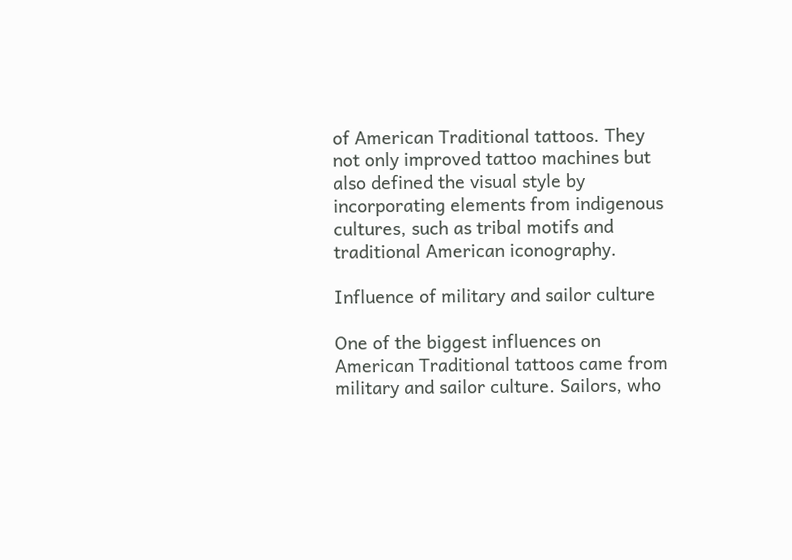of American Traditional tattoos. They not only improved tattoo machines but also defined the visual style by incorporating elements from indigenous cultures, such as tribal motifs and traditional American iconography.

Influence of military and sailor culture

One of the biggest influences on American Traditional tattoos came from military and sailor culture. Sailors, who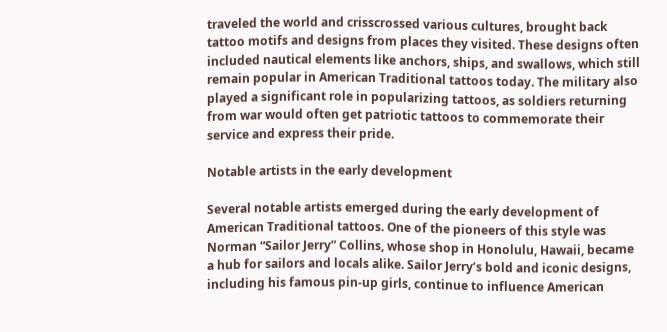traveled the world and crisscrossed various cultures, brought back tattoo motifs and designs from places they visited. These designs often included nautical elements like anchors, ships, and swallows, which still remain popular in American Traditional tattoos today. The military also played a significant role in popularizing tattoos, as soldiers returning from war would often get patriotic tattoos to commemorate their service and express their pride.

Notable artists in the early development

Several notable artists emerged during the early development of American Traditional tattoos. One of the pioneers of this style was Norman “Sailor Jerry” Collins, whose shop in Honolulu, Hawaii, became a hub for sailors and locals alike. Sailor Jerry’s bold and iconic designs, including his famous pin-up girls, continue to influence American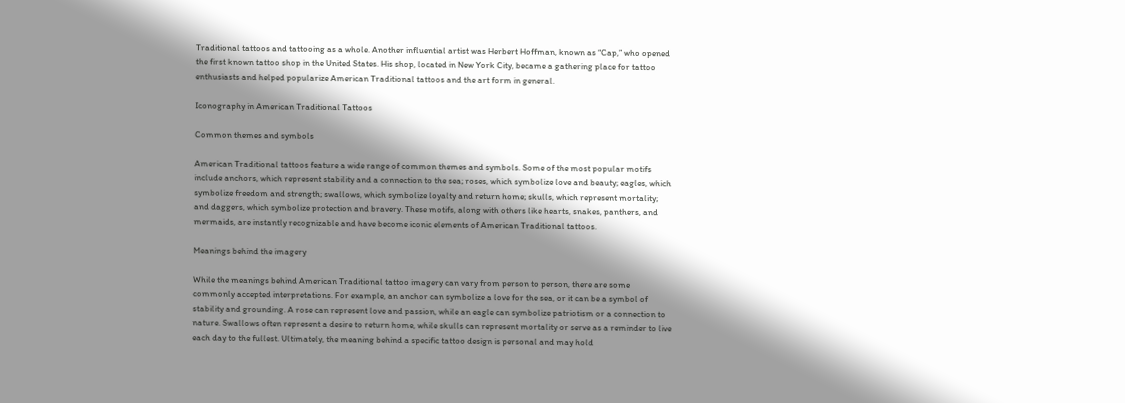Traditional tattoos and tattooing as a whole. Another influential artist was Herbert Hoffman, known as “Cap,” who opened the first known tattoo shop in the United States. His shop, located in New York City, became a gathering place for tattoo enthusiasts and helped popularize American Traditional tattoos and the art form in general.

Iconography in American Traditional Tattoos

Common themes and symbols

American Traditional tattoos feature a wide range of common themes and symbols. Some of the most popular motifs include anchors, which represent stability and a connection to the sea; roses, which symbolize love and beauty; eagles, which symbolize freedom and strength; swallows, which symbolize loyalty and return home; skulls, which represent mortality; and daggers, which symbolize protection and bravery. These motifs, along with others like hearts, snakes, panthers, and mermaids, are instantly recognizable and have become iconic elements of American Traditional tattoos.

Meanings behind the imagery

While the meanings behind American Traditional tattoo imagery can vary from person to person, there are some commonly accepted interpretations. For example, an anchor can symbolize a love for the sea, or it can be a symbol of stability and grounding. A rose can represent love and passion, while an eagle can symbolize patriotism or a connection to nature. Swallows often represent a desire to return home, while skulls can represent mortality or serve as a reminder to live each day to the fullest. Ultimately, the meaning behind a specific tattoo design is personal and may hold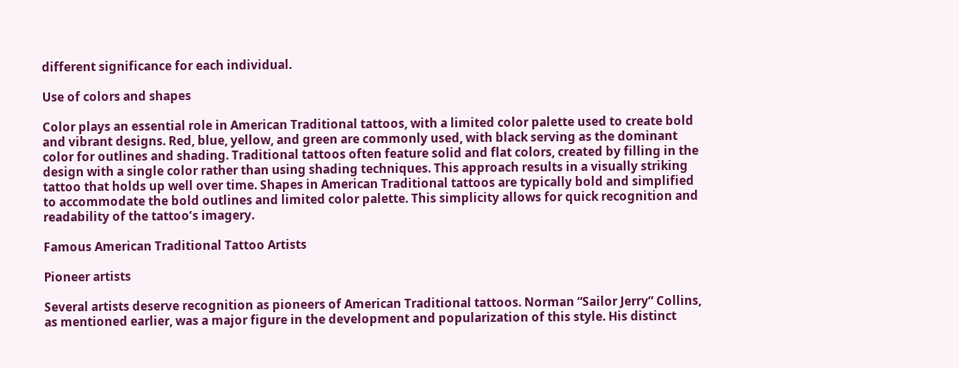different significance for each individual.

Use of colors and shapes

Color plays an essential role in American Traditional tattoos, with a limited color palette used to create bold and vibrant designs. Red, blue, yellow, and green are commonly used, with black serving as the dominant color for outlines and shading. Traditional tattoos often feature solid and flat colors, created by filling in the design with a single color rather than using shading techniques. This approach results in a visually striking tattoo that holds up well over time. Shapes in American Traditional tattoos are typically bold and simplified to accommodate the bold outlines and limited color palette. This simplicity allows for quick recognition and readability of the tattoo’s imagery.

Famous American Traditional Tattoo Artists

Pioneer artists

Several artists deserve recognition as pioneers of American Traditional tattoos. Norman “Sailor Jerry” Collins, as mentioned earlier, was a major figure in the development and popularization of this style. His distinct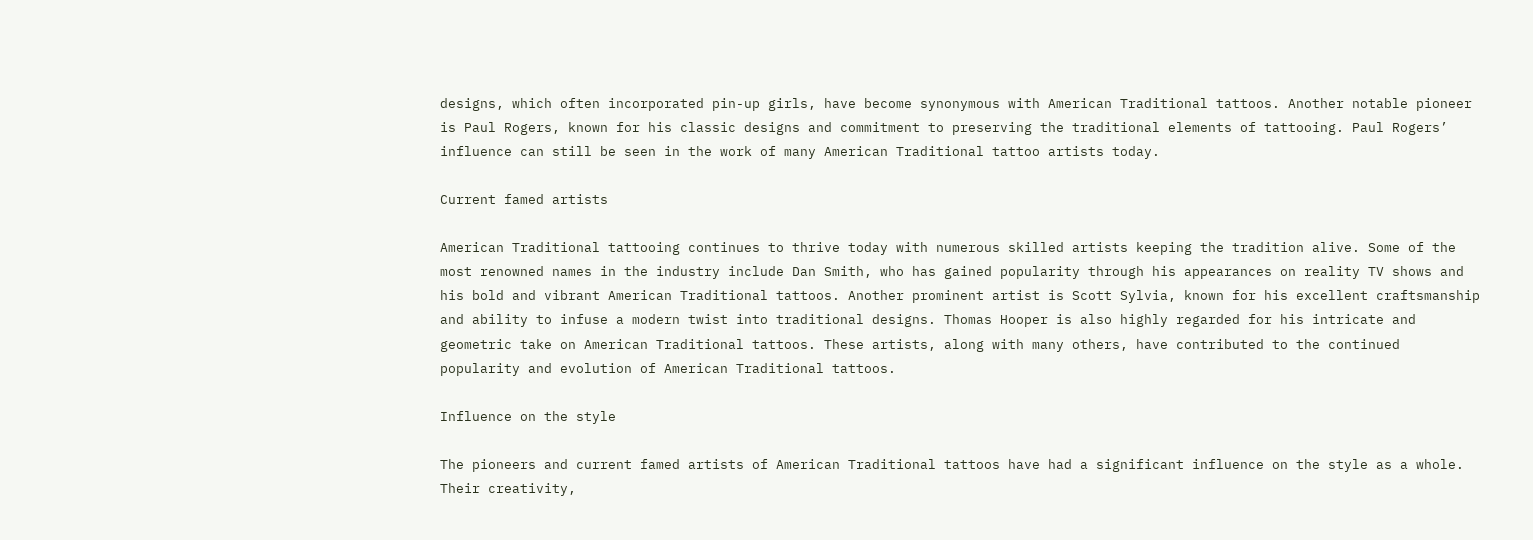designs, which often incorporated pin-up girls, have become synonymous with American Traditional tattoos. Another notable pioneer is Paul Rogers, known for his classic designs and commitment to preserving the traditional elements of tattooing. Paul Rogers’ influence can still be seen in the work of many American Traditional tattoo artists today.

Current famed artists

American Traditional tattooing continues to thrive today with numerous skilled artists keeping the tradition alive. Some of the most renowned names in the industry include Dan Smith, who has gained popularity through his appearances on reality TV shows and his bold and vibrant American Traditional tattoos. Another prominent artist is Scott Sylvia, known for his excellent craftsmanship and ability to infuse a modern twist into traditional designs. Thomas Hooper is also highly regarded for his intricate and geometric take on American Traditional tattoos. These artists, along with many others, have contributed to the continued popularity and evolution of American Traditional tattoos.

Influence on the style

The pioneers and current famed artists of American Traditional tattoos have had a significant influence on the style as a whole. Their creativity,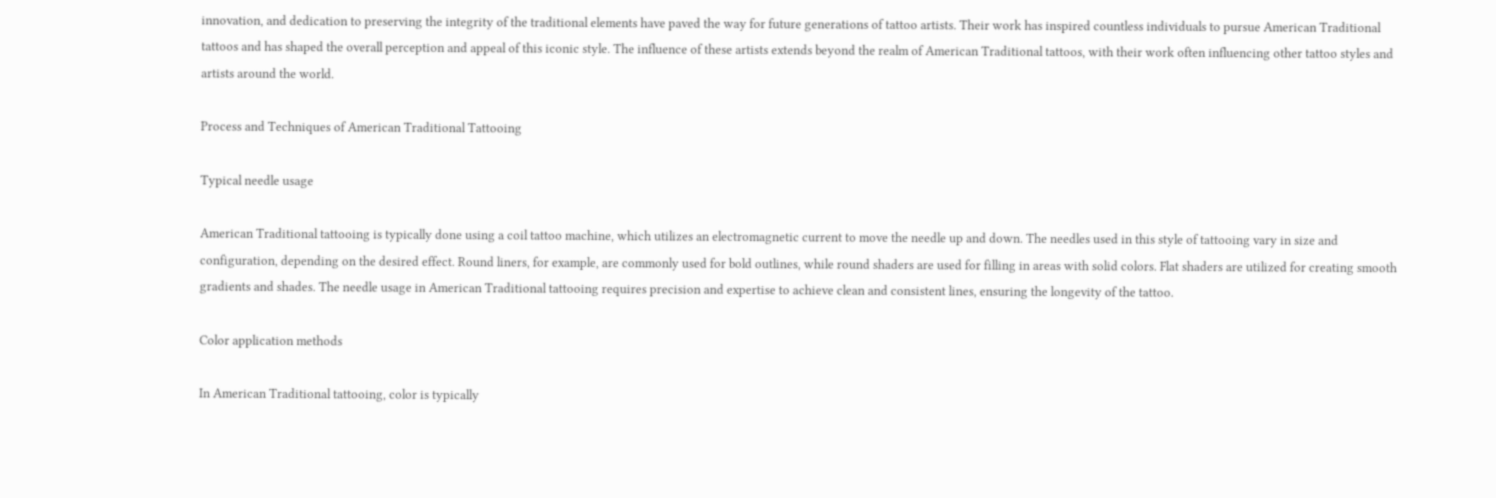innovation, and dedication to preserving the integrity of the traditional elements have paved the way for future generations of tattoo artists. Their work has inspired countless individuals to pursue American Traditional tattoos and has shaped the overall perception and appeal of this iconic style. The influence of these artists extends beyond the realm of American Traditional tattoos, with their work often influencing other tattoo styles and artists around the world.

Process and Techniques of American Traditional Tattooing

Typical needle usage

American Traditional tattooing is typically done using a coil tattoo machine, which utilizes an electromagnetic current to move the needle up and down. The needles used in this style of tattooing vary in size and configuration, depending on the desired effect. Round liners, for example, are commonly used for bold outlines, while round shaders are used for filling in areas with solid colors. Flat shaders are utilized for creating smooth gradients and shades. The needle usage in American Traditional tattooing requires precision and expertise to achieve clean and consistent lines, ensuring the longevity of the tattoo.

Color application methods

In American Traditional tattooing, color is typically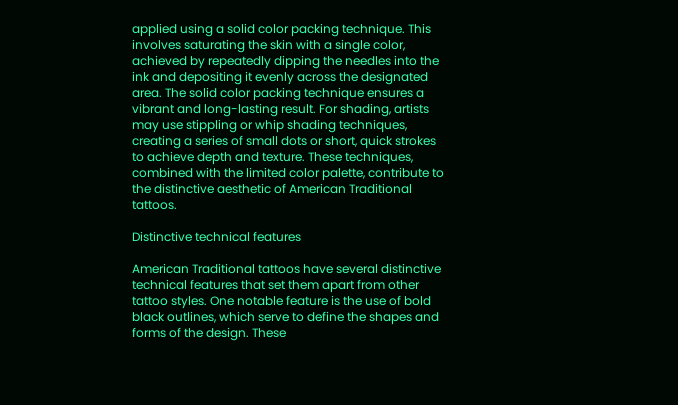applied using a solid color packing technique. This involves saturating the skin with a single color, achieved by repeatedly dipping the needles into the ink and depositing it evenly across the designated area. The solid color packing technique ensures a vibrant and long-lasting result. For shading, artists may use stippling or whip shading techniques, creating a series of small dots or short, quick strokes to achieve depth and texture. These techniques, combined with the limited color palette, contribute to the distinctive aesthetic of American Traditional tattoos.

Distinctive technical features

American Traditional tattoos have several distinctive technical features that set them apart from other tattoo styles. One notable feature is the use of bold black outlines, which serve to define the shapes and forms of the design. These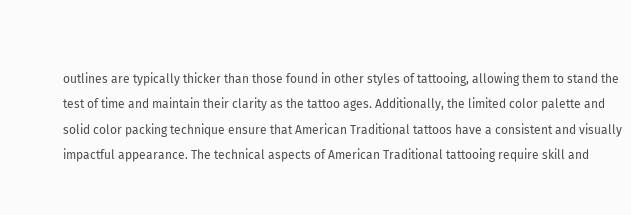outlines are typically thicker than those found in other styles of tattooing, allowing them to stand the test of time and maintain their clarity as the tattoo ages. Additionally, the limited color palette and solid color packing technique ensure that American Traditional tattoos have a consistent and visually impactful appearance. The technical aspects of American Traditional tattooing require skill and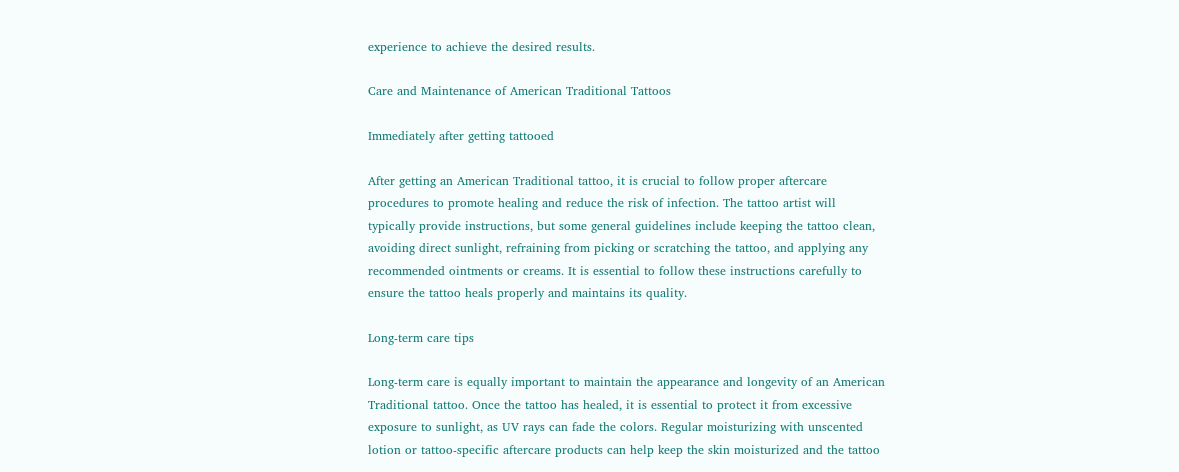experience to achieve the desired results.

Care and Maintenance of American Traditional Tattoos

Immediately after getting tattooed

After getting an American Traditional tattoo, it is crucial to follow proper aftercare procedures to promote healing and reduce the risk of infection. The tattoo artist will typically provide instructions, but some general guidelines include keeping the tattoo clean, avoiding direct sunlight, refraining from picking or scratching the tattoo, and applying any recommended ointments or creams. It is essential to follow these instructions carefully to ensure the tattoo heals properly and maintains its quality.

Long-term care tips

Long-term care is equally important to maintain the appearance and longevity of an American Traditional tattoo. Once the tattoo has healed, it is essential to protect it from excessive exposure to sunlight, as UV rays can fade the colors. Regular moisturizing with unscented lotion or tattoo-specific aftercare products can help keep the skin moisturized and the tattoo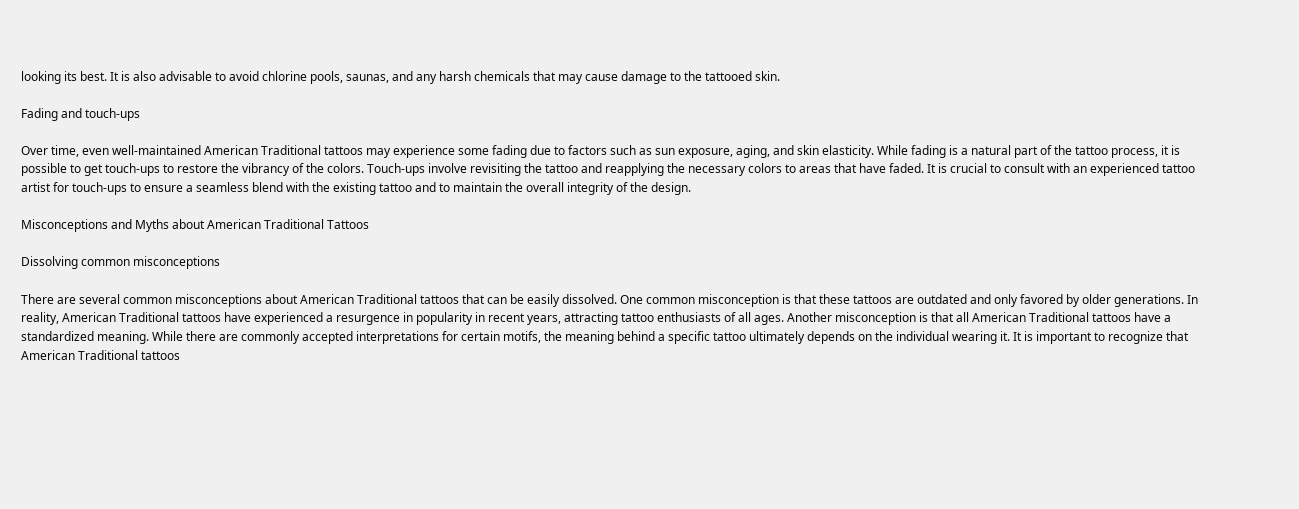looking its best. It is also advisable to avoid chlorine pools, saunas, and any harsh chemicals that may cause damage to the tattooed skin.

Fading and touch-ups

Over time, even well-maintained American Traditional tattoos may experience some fading due to factors such as sun exposure, aging, and skin elasticity. While fading is a natural part of the tattoo process, it is possible to get touch-ups to restore the vibrancy of the colors. Touch-ups involve revisiting the tattoo and reapplying the necessary colors to areas that have faded. It is crucial to consult with an experienced tattoo artist for touch-ups to ensure a seamless blend with the existing tattoo and to maintain the overall integrity of the design.

Misconceptions and Myths about American Traditional Tattoos

Dissolving common misconceptions

There are several common misconceptions about American Traditional tattoos that can be easily dissolved. One common misconception is that these tattoos are outdated and only favored by older generations. In reality, American Traditional tattoos have experienced a resurgence in popularity in recent years, attracting tattoo enthusiasts of all ages. Another misconception is that all American Traditional tattoos have a standardized meaning. While there are commonly accepted interpretations for certain motifs, the meaning behind a specific tattoo ultimately depends on the individual wearing it. It is important to recognize that American Traditional tattoos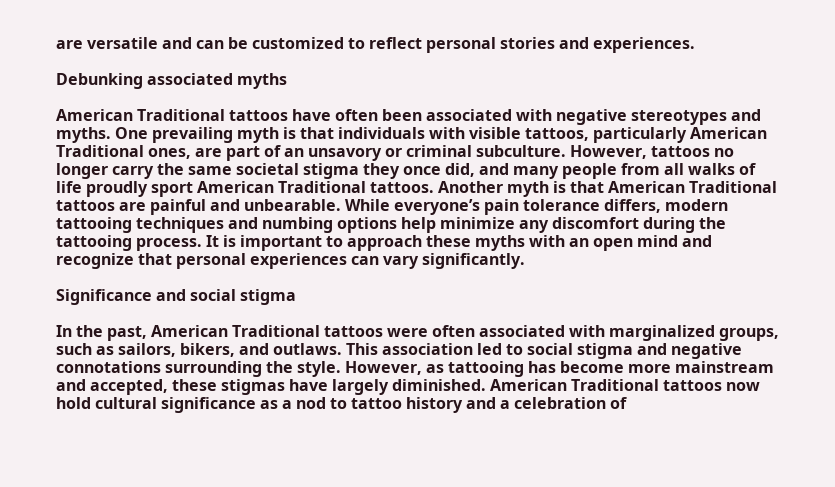are versatile and can be customized to reflect personal stories and experiences.

Debunking associated myths

American Traditional tattoos have often been associated with negative stereotypes and myths. One prevailing myth is that individuals with visible tattoos, particularly American Traditional ones, are part of an unsavory or criminal subculture. However, tattoos no longer carry the same societal stigma they once did, and many people from all walks of life proudly sport American Traditional tattoos. Another myth is that American Traditional tattoos are painful and unbearable. While everyone’s pain tolerance differs, modern tattooing techniques and numbing options help minimize any discomfort during the tattooing process. It is important to approach these myths with an open mind and recognize that personal experiences can vary significantly.

Significance and social stigma

In the past, American Traditional tattoos were often associated with marginalized groups, such as sailors, bikers, and outlaws. This association led to social stigma and negative connotations surrounding the style. However, as tattooing has become more mainstream and accepted, these stigmas have largely diminished. American Traditional tattoos now hold cultural significance as a nod to tattoo history and a celebration of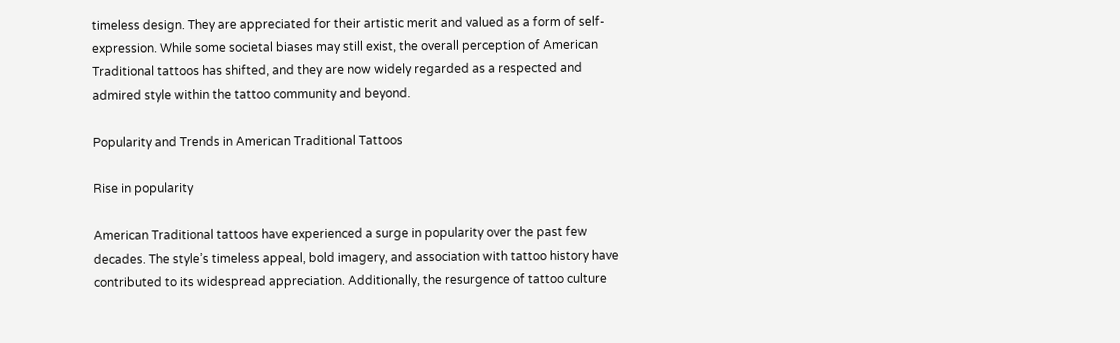timeless design. They are appreciated for their artistic merit and valued as a form of self-expression. While some societal biases may still exist, the overall perception of American Traditional tattoos has shifted, and they are now widely regarded as a respected and admired style within the tattoo community and beyond.

Popularity and Trends in American Traditional Tattoos

Rise in popularity

American Traditional tattoos have experienced a surge in popularity over the past few decades. The style’s timeless appeal, bold imagery, and association with tattoo history have contributed to its widespread appreciation. Additionally, the resurgence of tattoo culture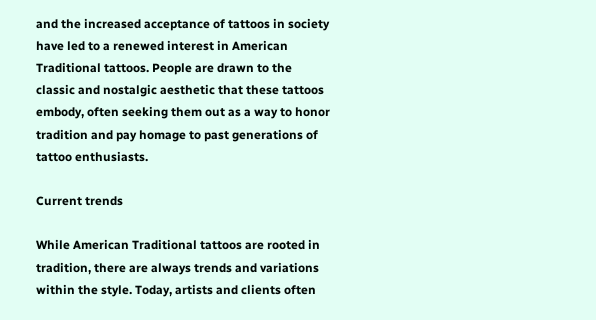and the increased acceptance of tattoos in society have led to a renewed interest in American Traditional tattoos. People are drawn to the classic and nostalgic aesthetic that these tattoos embody, often seeking them out as a way to honor tradition and pay homage to past generations of tattoo enthusiasts.

Current trends

While American Traditional tattoos are rooted in tradition, there are always trends and variations within the style. Today, artists and clients often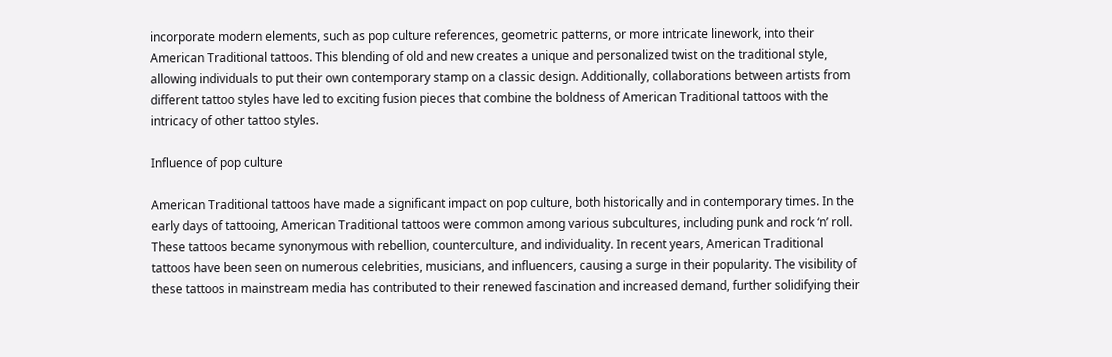incorporate modern elements, such as pop culture references, geometric patterns, or more intricate linework, into their American Traditional tattoos. This blending of old and new creates a unique and personalized twist on the traditional style, allowing individuals to put their own contemporary stamp on a classic design. Additionally, collaborations between artists from different tattoo styles have led to exciting fusion pieces that combine the boldness of American Traditional tattoos with the intricacy of other tattoo styles.

Influence of pop culture

American Traditional tattoos have made a significant impact on pop culture, both historically and in contemporary times. In the early days of tattooing, American Traditional tattoos were common among various subcultures, including punk and rock ‘n’ roll. These tattoos became synonymous with rebellion, counterculture, and individuality. In recent years, American Traditional tattoos have been seen on numerous celebrities, musicians, and influencers, causing a surge in their popularity. The visibility of these tattoos in mainstream media has contributed to their renewed fascination and increased demand, further solidifying their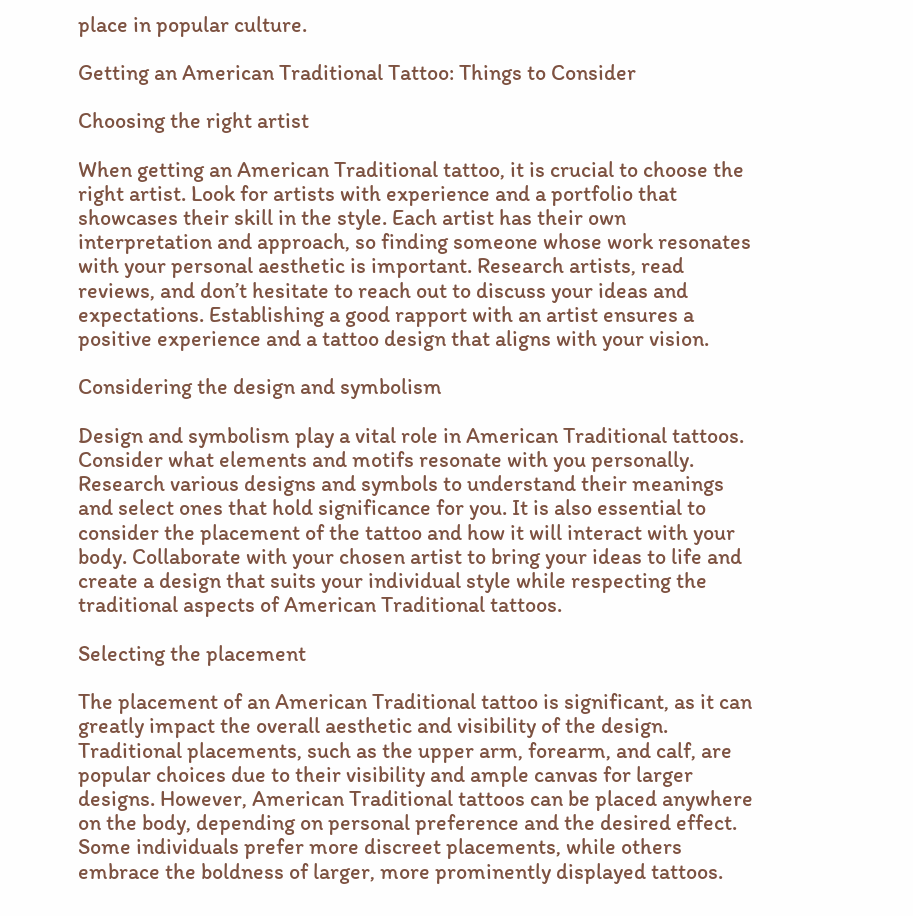place in popular culture.

Getting an American Traditional Tattoo: Things to Consider

Choosing the right artist

When getting an American Traditional tattoo, it is crucial to choose the right artist. Look for artists with experience and a portfolio that showcases their skill in the style. Each artist has their own interpretation and approach, so finding someone whose work resonates with your personal aesthetic is important. Research artists, read reviews, and don’t hesitate to reach out to discuss your ideas and expectations. Establishing a good rapport with an artist ensures a positive experience and a tattoo design that aligns with your vision.

Considering the design and symbolism

Design and symbolism play a vital role in American Traditional tattoos. Consider what elements and motifs resonate with you personally. Research various designs and symbols to understand their meanings and select ones that hold significance for you. It is also essential to consider the placement of the tattoo and how it will interact with your body. Collaborate with your chosen artist to bring your ideas to life and create a design that suits your individual style while respecting the traditional aspects of American Traditional tattoos.

Selecting the placement

The placement of an American Traditional tattoo is significant, as it can greatly impact the overall aesthetic and visibility of the design. Traditional placements, such as the upper arm, forearm, and calf, are popular choices due to their visibility and ample canvas for larger designs. However, American Traditional tattoos can be placed anywhere on the body, depending on personal preference and the desired effect. Some individuals prefer more discreet placements, while others embrace the boldness of larger, more prominently displayed tattoos.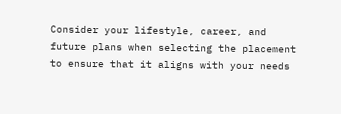Consider your lifestyle, career, and future plans when selecting the placement to ensure that it aligns with your needs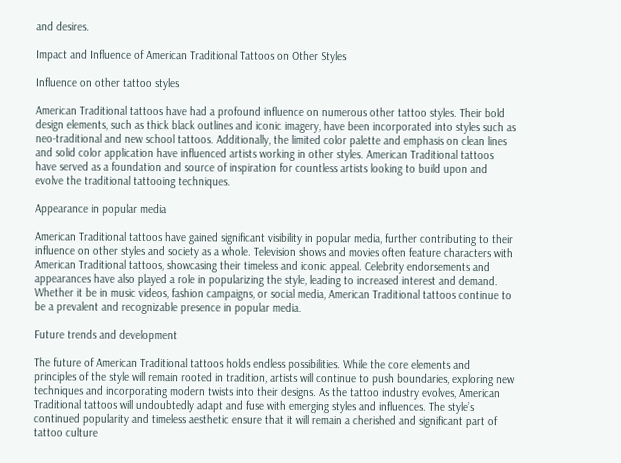and desires.

Impact and Influence of American Traditional Tattoos on Other Styles

Influence on other tattoo styles

American Traditional tattoos have had a profound influence on numerous other tattoo styles. Their bold design elements, such as thick black outlines and iconic imagery, have been incorporated into styles such as neo-traditional and new school tattoos. Additionally, the limited color palette and emphasis on clean lines and solid color application have influenced artists working in other styles. American Traditional tattoos have served as a foundation and source of inspiration for countless artists looking to build upon and evolve the traditional tattooing techniques.

Appearance in popular media

American Traditional tattoos have gained significant visibility in popular media, further contributing to their influence on other styles and society as a whole. Television shows and movies often feature characters with American Traditional tattoos, showcasing their timeless and iconic appeal. Celebrity endorsements and appearances have also played a role in popularizing the style, leading to increased interest and demand. Whether it be in music videos, fashion campaigns, or social media, American Traditional tattoos continue to be a prevalent and recognizable presence in popular media.

Future trends and development

The future of American Traditional tattoos holds endless possibilities. While the core elements and principles of the style will remain rooted in tradition, artists will continue to push boundaries, exploring new techniques and incorporating modern twists into their designs. As the tattoo industry evolves, American Traditional tattoos will undoubtedly adapt and fuse with emerging styles and influences. The style’s continued popularity and timeless aesthetic ensure that it will remain a cherished and significant part of tattoo culture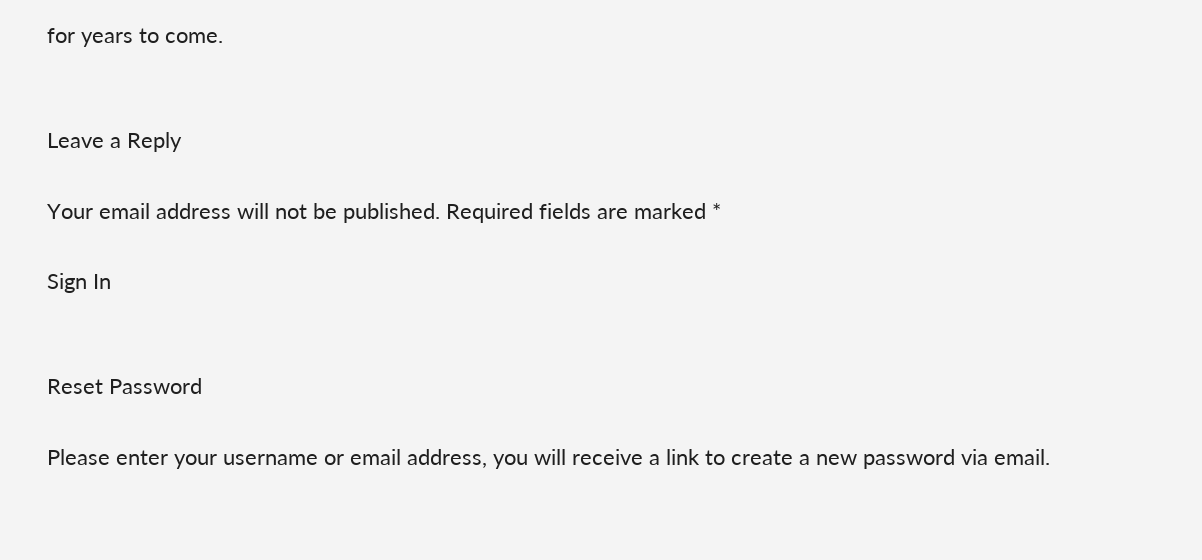for years to come.


Leave a Reply

Your email address will not be published. Required fields are marked *

Sign In


Reset Password

Please enter your username or email address, you will receive a link to create a new password via email.